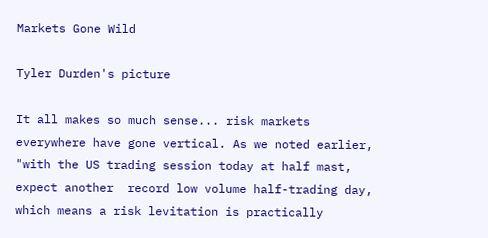Markets Gone Wild

Tyler Durden's picture

It all makes so much sense... risk markets everywhere have gone vertical. As we noted earlier, "with the US trading session today at half mast, expect another  record low volume half-trading day, which means a risk levitation is practically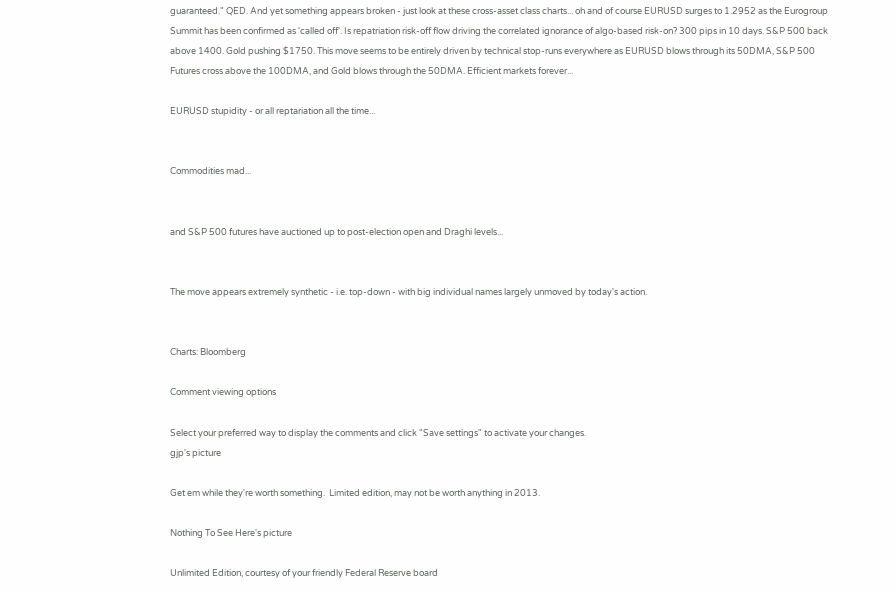guaranteed." QED. And yet something appears broken - just look at these cross-asset class charts... oh and of course EURUSD surges to 1.2952 as the Eurogroup Summit has been confirmed as 'called off'. Is repatriation risk-off flow driving the correlated ignorance of algo-based risk-on? 300 pips in 10 days. S&P 500 back above 1400. Gold pushing $1750. This move seems to be entirely driven by technical stop-runs everywhere as EURUSD blows through its 50DMA, S&P 500 Futures cross above the 100DMA, and Gold blows through the 50DMA. Efficient markets forever...

EURUSD stupidity - or all reptariation all the time...


Commodities mad...


and S&P 500 futures have auctioned up to post-election open and Draghi levels...


The move appears extremely synthetic - i.e. top-down - with big individual names largely unmoved by today's action.


Charts: Bloomberg

Comment viewing options

Select your preferred way to display the comments and click "Save settings" to activate your changes.
gjp's picture

Get em while they're worth something.  Limited edition, may not be worth anything in 2013.

Nothing To See Here's picture

Unlimited Edition, courtesy of your friendly Federal Reserve board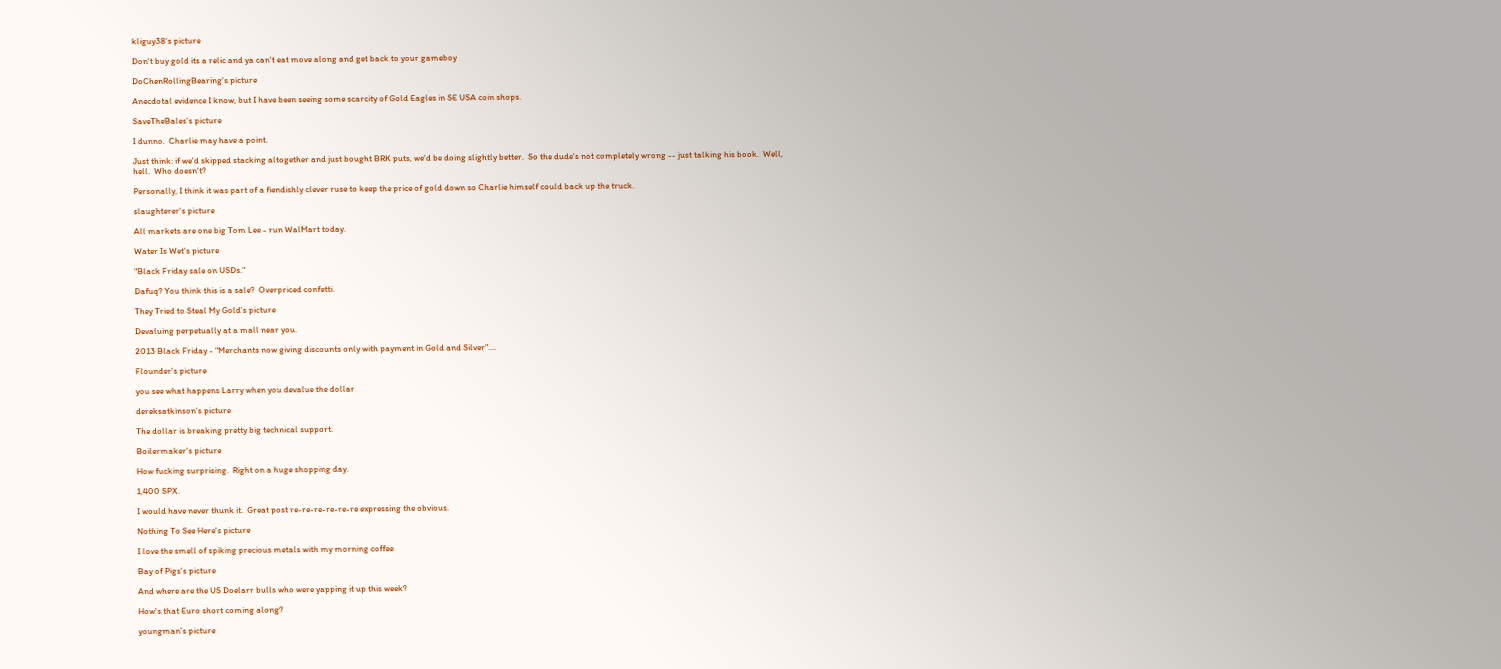kliguy38's picture

Don't buy gold its a relic and ya can't eat move along and get back to your gameboy

DoChenRollingBearing's picture

Anecdotal evidence I know, but I have been seeing some scarcity of Gold Eagles in SE USA coin shops.

SaveTheBales's picture

I dunno.  Charlie may have a point.

Just think: if we'd skipped stacking altogether and just bought BRK puts, we'd be doing slightly better.  So the dude's not completely wrong -- just talking his book.  Well, hell.  Who doesn't?

Personally, I think it was part of a fiendishly clever ruse to keep the price of gold down so Charlie himself could back up the truck.

slaughterer's picture

All markets are one big Tom Lee - run WalMart today.

Water Is Wet's picture

"Black Friday sale on USDs."

Dafuq? You think this is a sale?  Overpriced confetti.

They Tried to Steal My Gold's picture

Devaluing perpetually at a mall near you.

2013 Black Friday - "Merchants now giving discounts only with payment in Gold and Silver"....

Flounder's picture

you see what happens Larry when you devalue the dollar

dereksatkinson's picture

The dollar is breaking pretty big technical support.

Boilermaker's picture

How fucking surprising.  Right on a huge shopping day.

1,400 SPX.

I would have never thunk it.  Great post re-re-re-re-re-re expressing the obvious.

Nothing To See Here's picture

I love the smell of spiking precious metals with my morning coffee

Bay of Pigs's picture

And where are the US Doelarr bulls who were yapping it up this week?

How's that Euro short coming along?

youngman's picture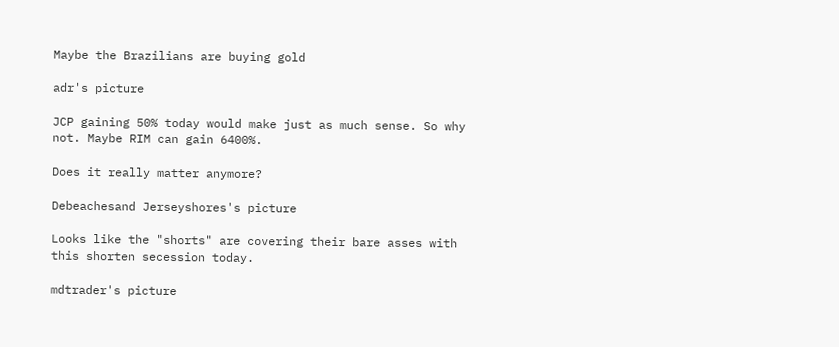Maybe the Brazilians are buying gold

adr's picture

JCP gaining 50% today would make just as much sense. So why not. Maybe RIM can gain 6400%.

Does it really matter anymore?

Debeachesand Jerseyshores's picture

Looks like the "shorts" are covering their bare asses with this shorten secession today.

mdtrader's picture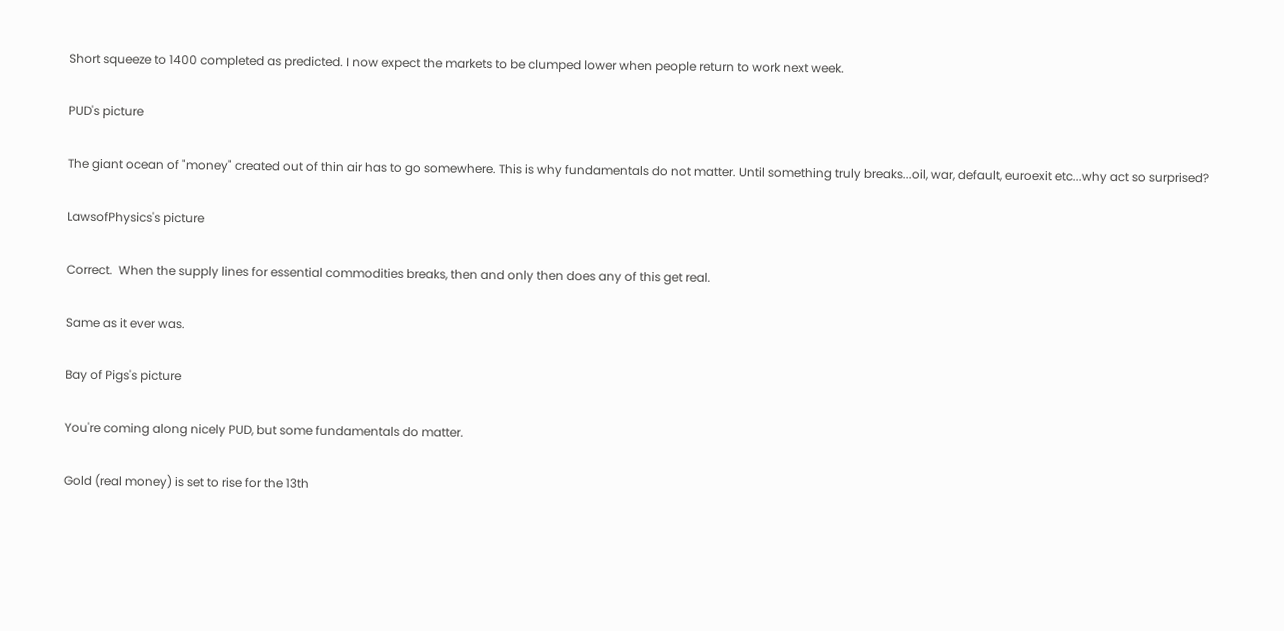Short squeeze to 1400 completed as predicted. I now expect the markets to be clumped lower when people return to work next week.

PUD's picture

The giant ocean of "money" created out of thin air has to go somewhere. This is why fundamentals do not matter. Until something truly breaks...oil, war, default, euroexit etc...why act so surprised?

LawsofPhysics's picture

Correct.  When the supply lines for essential commodities breaks, then and only then does any of this get real.

Same as it ever was.

Bay of Pigs's picture

You're coming along nicely PUD, but some fundamentals do matter.

Gold (real money) is set to rise for the 13th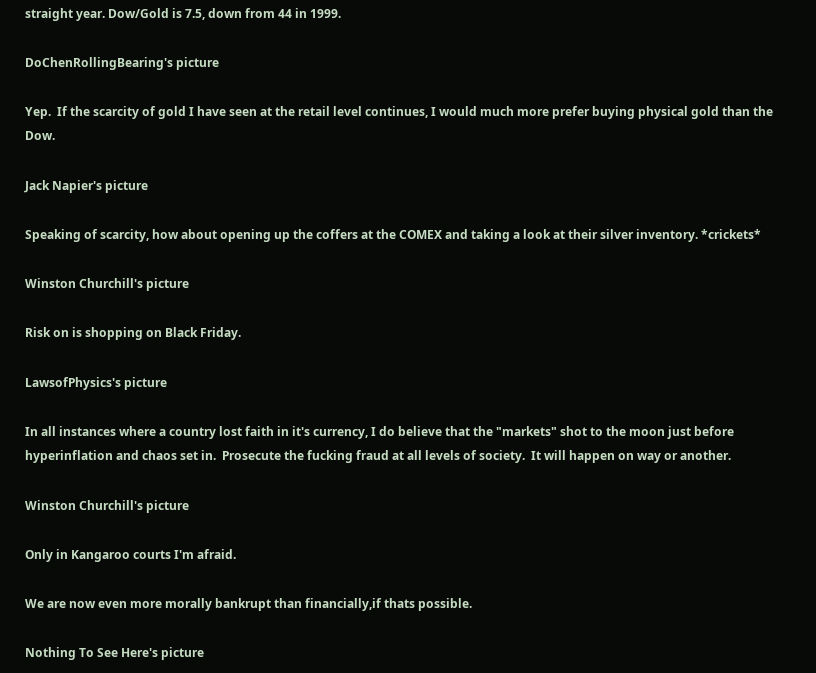straight year. Dow/Gold is 7.5, down from 44 in 1999.

DoChenRollingBearing's picture

Yep.  If the scarcity of gold I have seen at the retail level continues, I would much more prefer buying physical gold than the Dow.

Jack Napier's picture

Speaking of scarcity, how about opening up the coffers at the COMEX and taking a look at their silver inventory. *crickets*

Winston Churchill's picture

Risk on is shopping on Black Friday.

LawsofPhysics's picture

In all instances where a country lost faith in it's currency, I do believe that the "markets" shot to the moon just before hyperinflation and chaos set in.  Prosecute the fucking fraud at all levels of society.  It will happen on way or another.

Winston Churchill's picture

Only in Kangaroo courts I'm afraid.

We are now even more morally bankrupt than financially,if thats possible.

Nothing To See Here's picture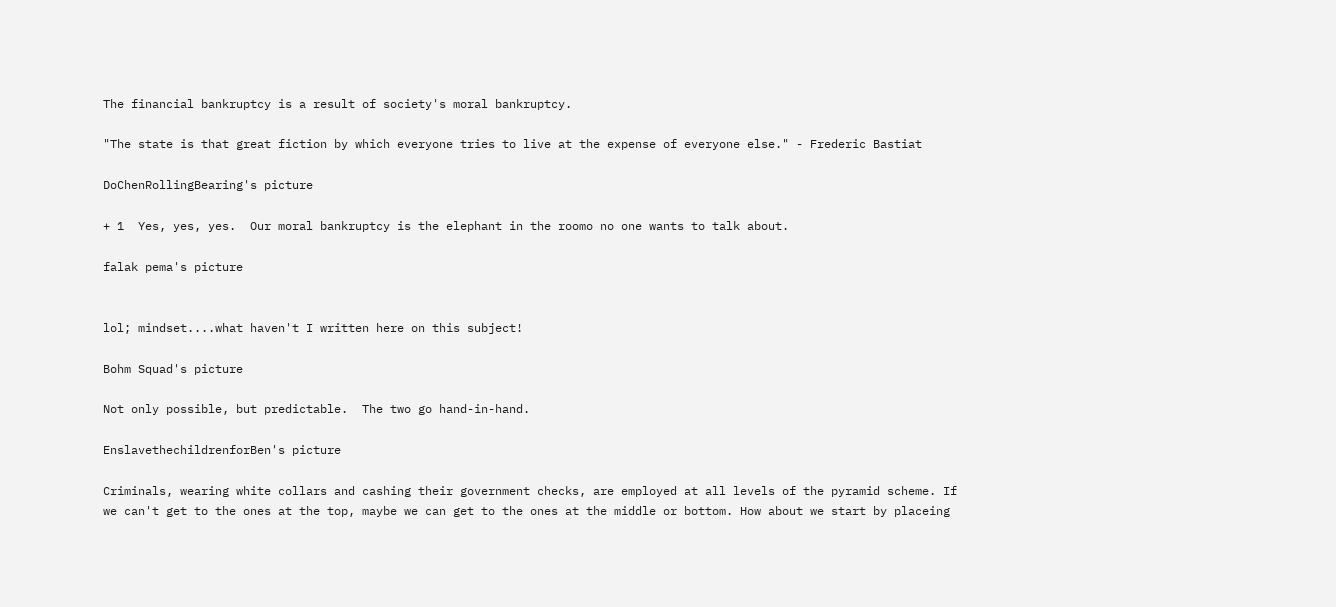The financial bankruptcy is a result of society's moral bankruptcy.

"The state is that great fiction by which everyone tries to live at the expense of everyone else." - Frederic Bastiat

DoChenRollingBearing's picture

+ 1  Yes, yes, yes.  Our moral bankruptcy is the elephant in the roomo no one wants to talk about.

falak pema's picture


lol; mindset....what haven't I written here on this subject!

Bohm Squad's picture

Not only possible, but predictable.  The two go hand-in-hand.

EnslavethechildrenforBen's picture

Criminals, wearing white collars and cashing their government checks, are employed at all levels of the pyramid scheme. If we can't get to the ones at the top, maybe we can get to the ones at the middle or bottom. How about we start by placeing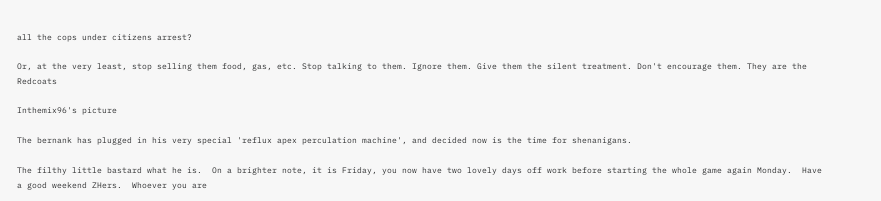all the cops under citizens arrest?

Or, at the very least, stop selling them food, gas, etc. Stop talking to them. Ignore them. Give them the silent treatment. Don't encourage them. They are the Redcoats

Inthemix96's picture

The bernank has plugged in his very special 'reflux apex perculation machine', and decided now is the time for shenanigans.

The filthy little bastard what he is.  On a brighter note, it is Friday, you now have two lovely days off work before starting the whole game again Monday.  Have a good weekend ZHers.  Whoever you are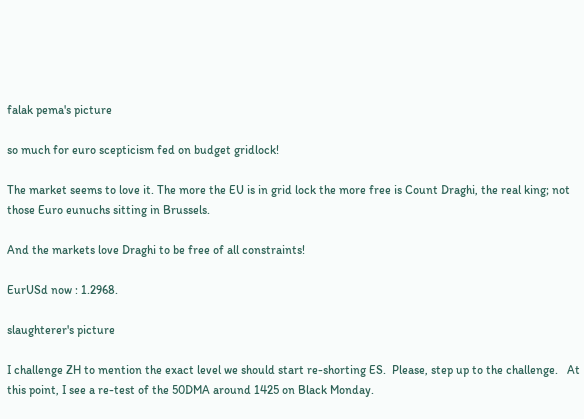falak pema's picture

so much for euro scepticism fed on budget gridlock!

The market seems to love it. The more the EU is in grid lock the more free is Count Draghi, the real king; not those Euro eunuchs sitting in Brussels.

And the markets love Draghi to be free of all constraints!

EurUSd now : 1.2968.

slaughterer's picture

I challenge ZH to mention the exact level we should start re-shorting ES.  Please, step up to the challenge.   At this point, I see a re-test of the 50DMA around 1425 on Black Monday.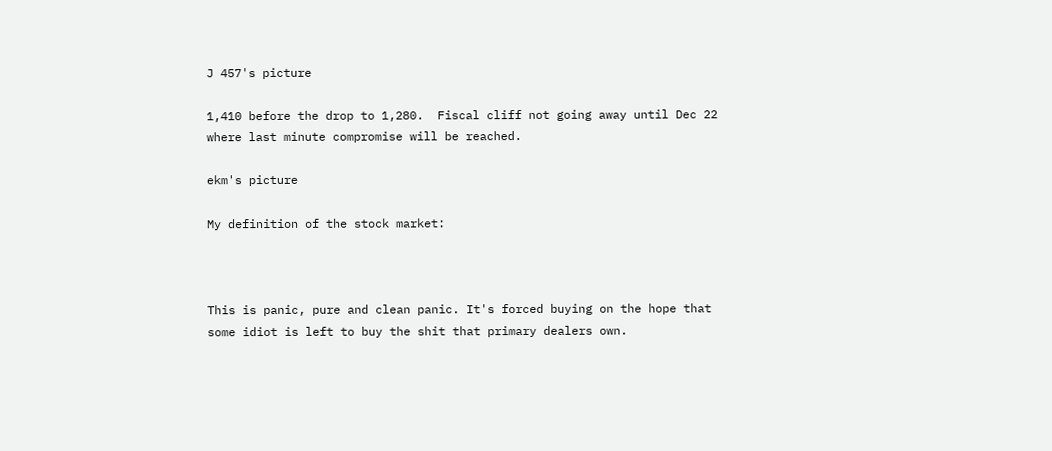J 457's picture

1,410 before the drop to 1,280.  Fiscal cliff not going away until Dec 22 where last minute compromise will be reached.

ekm's picture

My definition of the stock market:



This is panic, pure and clean panic. It's forced buying on the hope that some idiot is left to buy the shit that primary dealers own.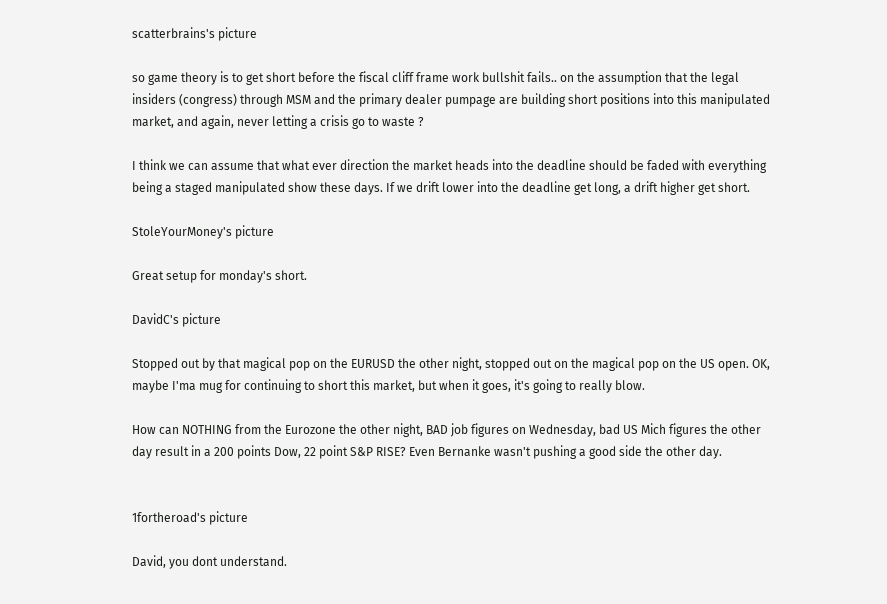scatterbrains's picture

so game theory is to get short before the fiscal cliff frame work bullshit fails.. on the assumption that the legal insiders (congress) through MSM and the primary dealer pumpage are building short positions into this manipulated market, and again, never letting a crisis go to waste ?

I think we can assume that what ever direction the market heads into the deadline should be faded with everything being a staged manipulated show these days. If we drift lower into the deadline get long, a drift higher get short.

StoleYourMoney's picture

Great setup for monday's short.

DavidC's picture

Stopped out by that magical pop on the EURUSD the other night, stopped out on the magical pop on the US open. OK, maybe I'ma mug for continuing to short this market, but when it goes, it's going to really blow.

How can NOTHING from the Eurozone the other night, BAD job figures on Wednesday, bad US Mich figures the other day result in a 200 points Dow, 22 point S&P RISE? Even Bernanke wasn't pushing a good side the other day.


1fortheroad's picture

David, you dont understand.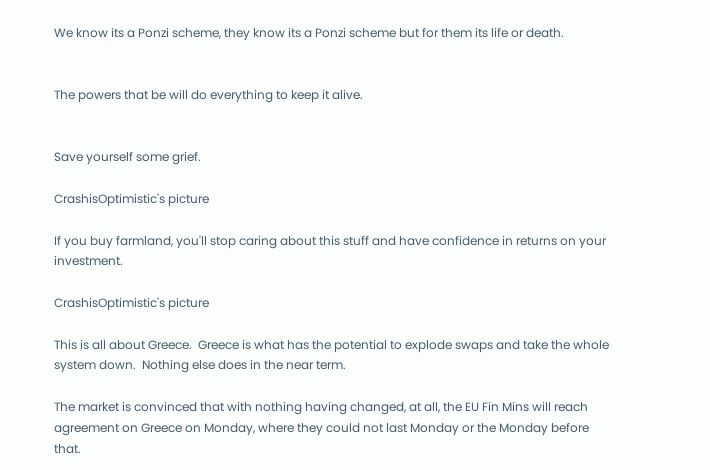We know its a Ponzi scheme, they know its a Ponzi scheme but for them its life or death.


The powers that be will do everything to keep it alive.


Save yourself some grief.

CrashisOptimistic's picture

If you buy farmland, you'll stop caring about this stuff and have confidence in returns on your investment.

CrashisOptimistic's picture

This is all about Greece.  Greece is what has the potential to explode swaps and take the whole system down.  Nothing else does in the near term.

The market is convinced that with nothing having changed, at all, the EU Fin Mins will reach agreement on Greece on Monday, where they could not last Monday or the Monday before that.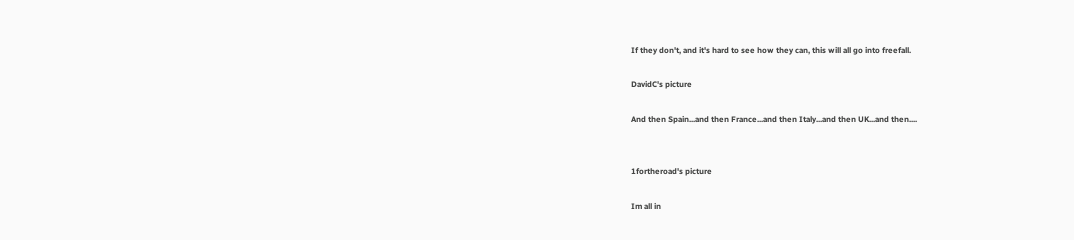If they don't, and it's hard to see how they can, this will all go into freefall.

DavidC's picture

And then Spain...and then France...and then Italy...and then UK...and then....


1fortheroad's picture

Im all in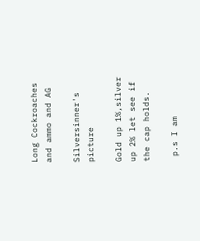Long Cockroaches and ammo and AG

Silversinner's picture

Gold up 1%,silver up 2% let see if the cap holds.

 p.s I am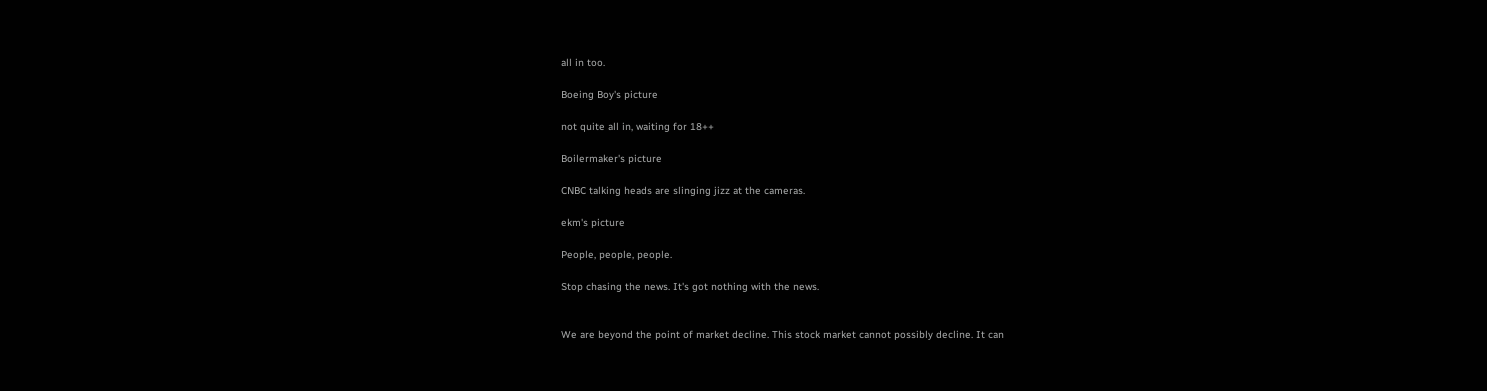all in too.

Boeing Boy's picture

not quite all in, waiting for 18++

Boilermaker's picture

CNBC talking heads are slinging jizz at the cameras.

ekm's picture

People, people, people.

Stop chasing the news. It's got nothing with the news.


We are beyond the point of market decline. This stock market cannot possibly decline. It can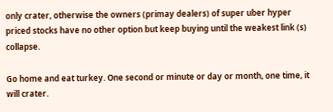only crater, otherwise the owners (primay dealers) of super uber hyper priced stocks have no other option but keep buying until the weakest link (s) collapse.

Go home and eat turkey. One second or minute or day or month, one time, it will crater.